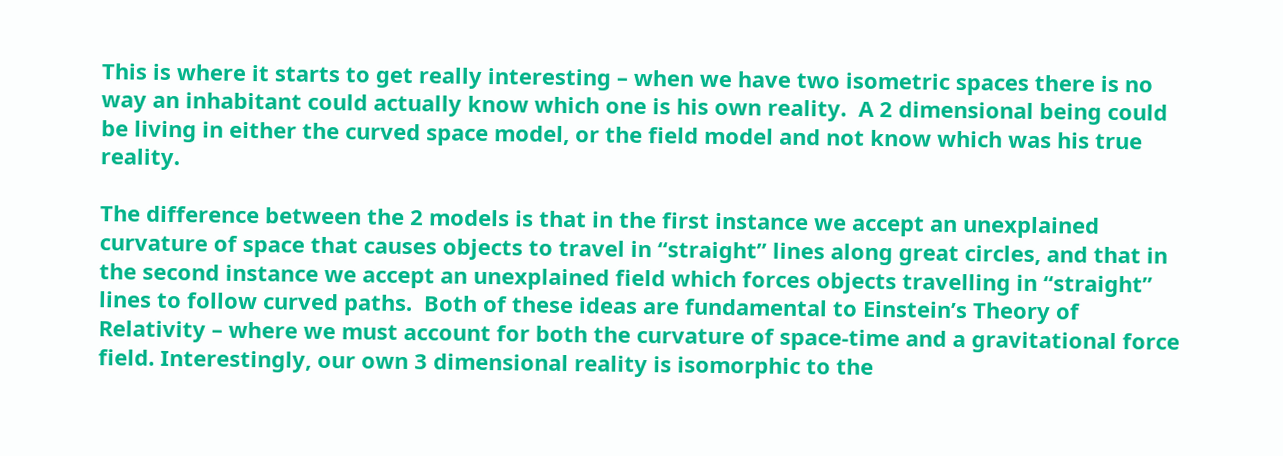This is where it starts to get really interesting – when we have two isometric spaces there is no way an inhabitant could actually know which one is his own reality.  A 2 dimensional being could be living in either the curved space model, or the field model and not know which was his true reality.

The difference between the 2 models is that in the first instance we accept an unexplained curvature of space that causes objects to travel in “straight” lines along great circles, and that in the second instance we accept an unexplained field which forces objects travelling in “straight” lines to follow curved paths.  Both of these ideas are fundamental to Einstein’s Theory of Relativity – where we must account for both the curvature of space-time and a gravitational force field. Interestingly, our own 3 dimensional reality is isomorphic to the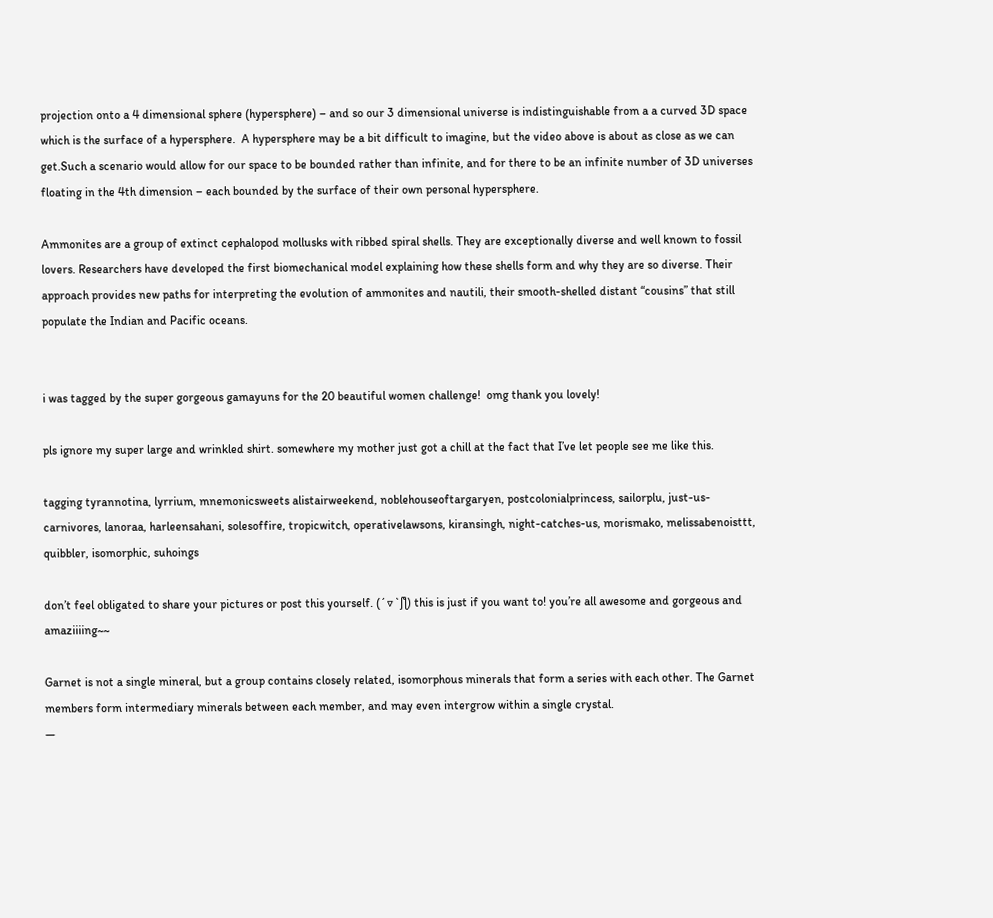projection onto a 4 dimensional sphere (hypersphere) – and so our 3 dimensional universe is indistinguishable from a a curved 3D space which is the surface of a hypersphere.  A hypersphere may be a bit difficult to imagine, but the video above is about as close as we can get.Such a scenario would allow for our space to be bounded rather than infinite, and for there to be an infinite number of 3D universes floating in the 4th dimension – each bounded by the surface of their own personal hypersphere.

Ammonites are a group of extinct cephalopod mollusks with ribbed spiral shells. They are exceptionally diverse and well known to fossil lovers. Researchers have developed the first biomechanical model explaining how these shells form and why they are so diverse. Their approach provides new paths for interpreting the evolution of ammonites and nautili, their smooth-shelled distant “cousins” that still populate the Indian and Pacific oceans.


i was tagged by the super gorgeous gamayuns for the 20 beautiful women challenge!  omg thank you lovely!

pls ignore my super large and wrinkled shirt. somewhere my mother just got a chill at the fact that I’ve let people see me like this.

tagging tyrannotina, lyrrium, mnemonicsweets alistairweekend, noblehouseoftargaryen, postcolonialprincess, sailorplu, just-us-carnivores, lanoraa, harleensahani, solesoffire, tropicwitch, operativelawsons, kiransingh, night-catches-us, morismako, melissabenoisttt, quibbler, isomorphic, suhoings

don’t feel obligated to share your pictures or post this yourself. (´▽`ʃƪ) this is just if you want to! you’re all awesome and gorgeous and amaziiiing~~

Garnet is not a single mineral, but a group contains closely related, isomorphous minerals that form a series with each other. The Garnet members form intermediary minerals between each member, and may even intergrow within a single crystal.
—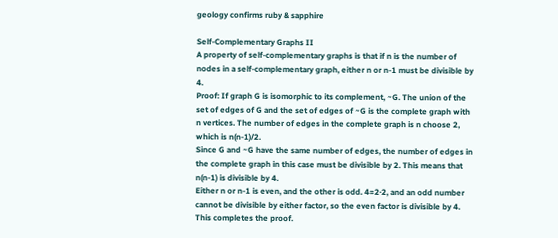geology confirms ruby & sapphire

Self-Complementary Graphs II
A property of self-complementary graphs is that if n is the number of nodes in a self-complementary graph, either n or n-1 must be divisible by 4.
Proof: If graph G is isomorphic to its complement, ~G. The union of the set of edges of G and the set of edges of ~G is the complete graph with n vertices. The number of edges in the complete graph is n choose 2, which is n(n-1)/2.
Since G and ~G have the same number of edges, the number of edges in the complete graph in this case must be divisible by 2. This means that n(n-1) is divisible by 4.
Either n or n-1 is even, and the other is odd. 4=2·2, and an odd number cannot be divisible by either factor, so the even factor is divisible by 4. This completes the proof.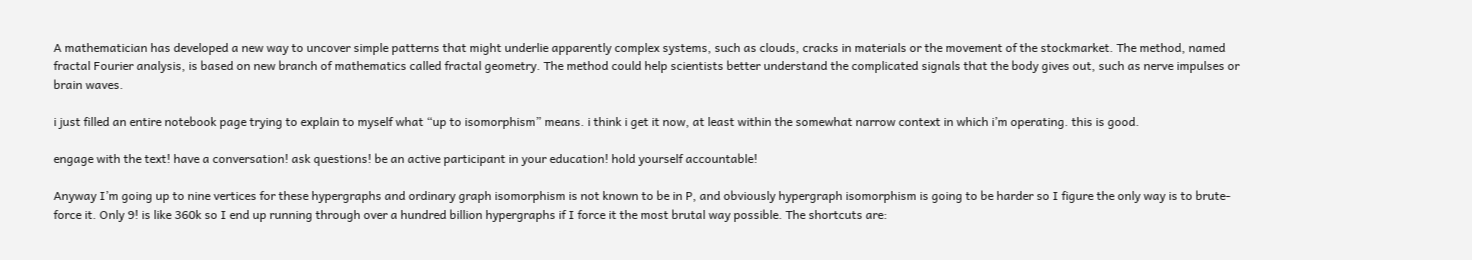A mathematician has developed a new way to uncover simple patterns that might underlie apparently complex systems, such as clouds, cracks in materials or the movement of the stockmarket. The method, named fractal Fourier analysis, is based on new branch of mathematics called fractal geometry. The method could help scientists better understand the complicated signals that the body gives out, such as nerve impulses or brain waves.

i just filled an entire notebook page trying to explain to myself what “up to isomorphism” means. i think i get it now, at least within the somewhat narrow context in which i’m operating. this is good.

engage with the text! have a conversation! ask questions! be an active participant in your education! hold yourself accountable!

Anyway I’m going up to nine vertices for these hypergraphs and ordinary graph isomorphism is not known to be in P, and obviously hypergraph isomorphism is going to be harder so I figure the only way is to brute-force it. Only 9! is like 360k so I end up running through over a hundred billion hypergraphs if I force it the most brutal way possible. The shortcuts are: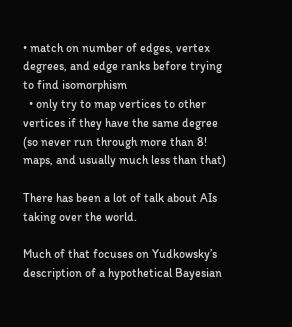• match on number of edges, vertex degrees, and edge ranks before trying to find isomorphism
  • only try to map vertices to other vertices if they have the same degree (so never run through more than 8! maps, and usually much less than that)

There has been a lot of talk about AIs taking over the world.

Much of that focuses on Yudkowsky’s description of a hypothetical Bayesian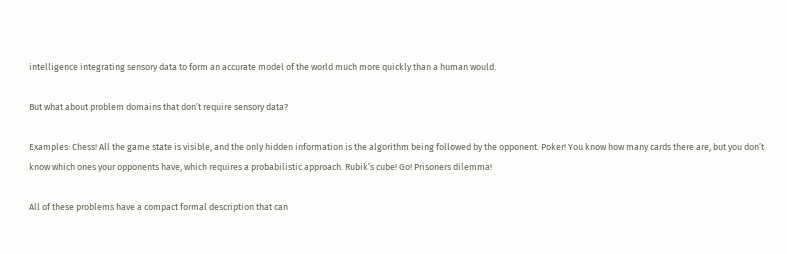intelligence integrating sensory data to form an accurate model of the world much more quickly than a human would.

But what about problem domains that don’t require sensory data?

Examples: Chess! All the game state is visible, and the only hidden information is the algorithm being followed by the opponent. Poker! You know how many cards there are, but you don’t know which ones your opponents have, which requires a probabilistic approach. Rubik’s cube! Go! Prisoners dilemma!

All of these problems have a compact formal description that can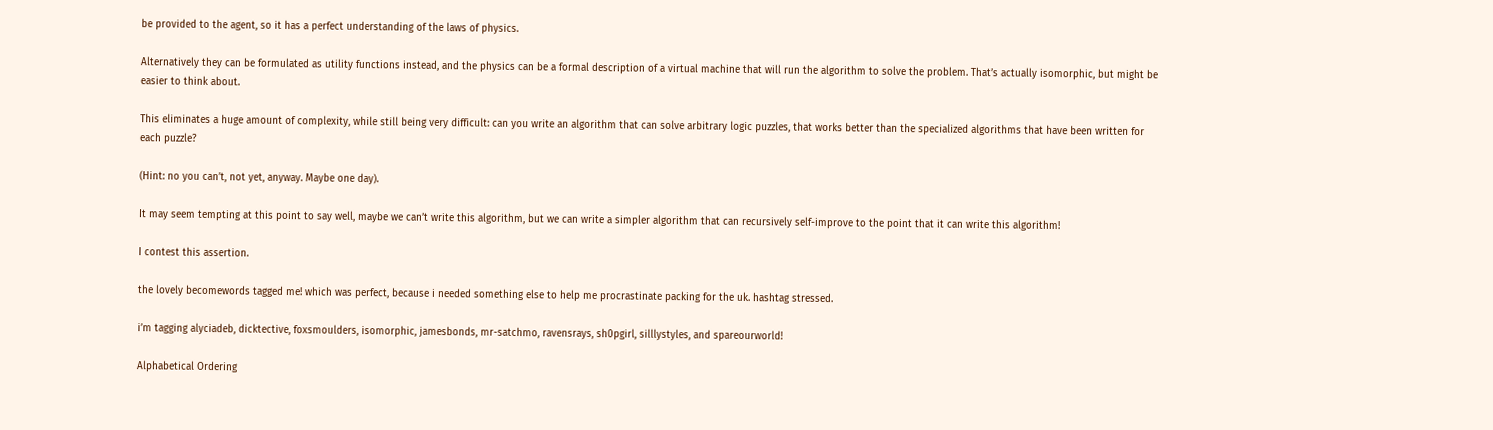be provided to the agent, so it has a perfect understanding of the laws of physics.

Alternatively they can be formulated as utility functions instead, and the physics can be a formal description of a virtual machine that will run the algorithm to solve the problem. That’s actually isomorphic, but might be easier to think about.

This eliminates a huge amount of complexity, while still being very difficult: can you write an algorithm that can solve arbitrary logic puzzles, that works better than the specialized algorithms that have been written for each puzzle?

(Hint: no you can’t, not yet, anyway. Maybe one day).

It may seem tempting at this point to say well, maybe we can’t write this algorithm, but we can write a simpler algorithm that can recursively self-improve to the point that it can write this algorithm!

I contest this assertion.

the lovely becomewords tagged me! which was perfect, because i needed something else to help me procrastinate packing for the uk. hashtag stressed.

i’m tagging alyciadeb, dicktective, foxsmoulders, isomorphic, jamesbonds, mr-satchmo, ravensrays, sh0pgirl, silllystyles, and spareourworld!

Alphabetical Ordering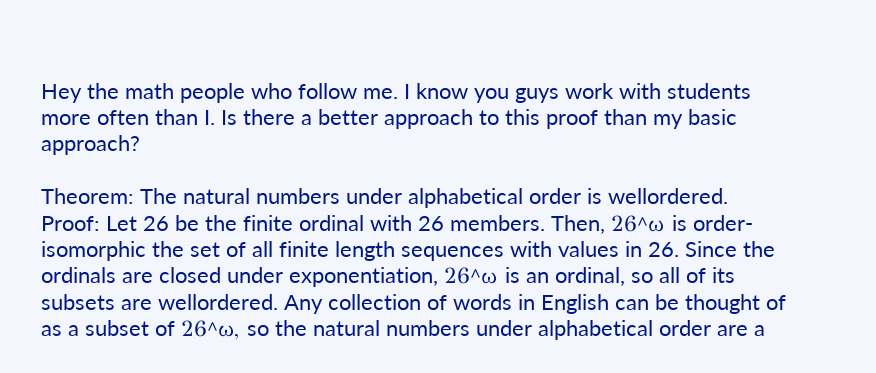Hey the math people who follow me. I know you guys work with students more often than I. Is there a better approach to this proof than my basic approach?

Theorem: The natural numbers under alphabetical order is wellordered.
Proof: Let 26 be the finite ordinal with 26 members. Then, 26^ω is order-isomorphic the set of all finite length sequences with values in 26. Since the ordinals are closed under exponentiation, 26^ω is an ordinal, so all of its subsets are wellordered. Any collection of words in English can be thought of as a subset of 26^ω, so the natural numbers under alphabetical order are a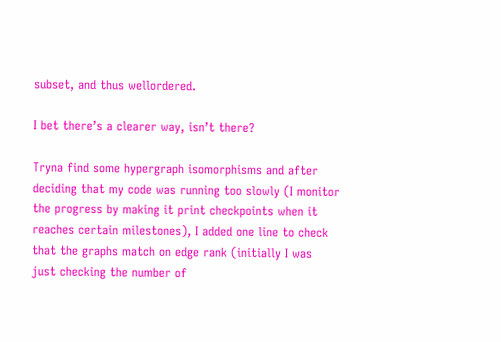subset, and thus wellordered.

I bet there’s a clearer way, isn’t there?

Tryna find some hypergraph isomorphisms and after deciding that my code was running too slowly (I monitor the progress by making it print checkpoints when it reaches certain milestones), I added one line to check that the graphs match on edge rank (initially I was just checking the number of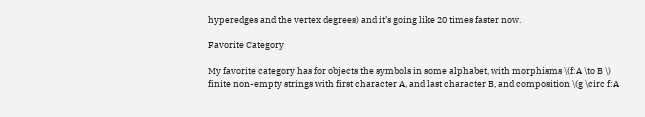hyperedges and the vertex degrees) and it’s going like 20 times faster now.

Favorite Category

My favorite category has for objects the symbols in some alphabet, with morphisms \(f:A \to B \) finite non-empty strings with first character A, and last character B, and composition \(g \circ f:A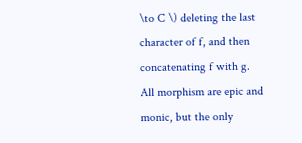\to C \) deleting the last character of f, and then concatenating f with g. All morphism are epic and monic, but the only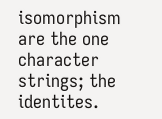isomorphism are the one character strings; the identites.